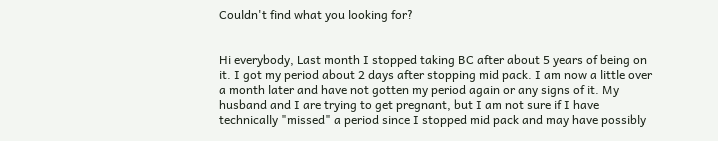Couldn't find what you looking for?


Hi everybody, Last month I stopped taking BC after about 5 years of being on it. I got my period about 2 days after stopping mid pack. I am now a little over a month later and have not gotten my period again or any signs of it. My husband and I are trying to get pregnant, but I am not sure if I have technically "missed" a period since I stopped mid pack and may have possibly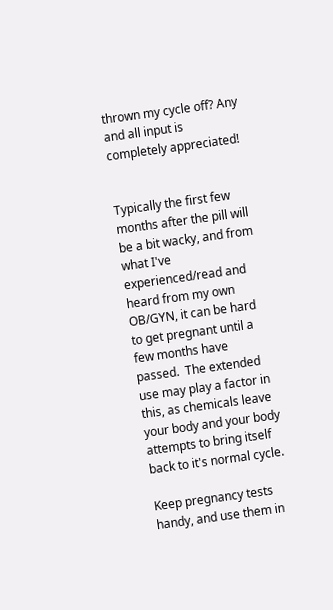thrown my cycle off? Any and all input is completely appreciated!


Typically the first few months after the pill will be a bit wacky, and from what I've experienced/read and heard from my own OB/GYN, it can be hard to get pregnant until a few months have passed.  The extended use may play a factor in this, as chemicals leave your body and your body attempts to bring itself back to it's normal cycle.

Keep pregnancy tests handy, and use them in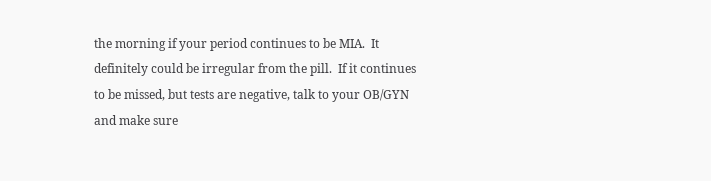the morning if your period continues to be MIA.  It definitely could be irregular from the pill.  If it continues to be missed, but tests are negative, talk to your OB/GYN and make sure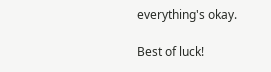everything's okay.

Best of luck!